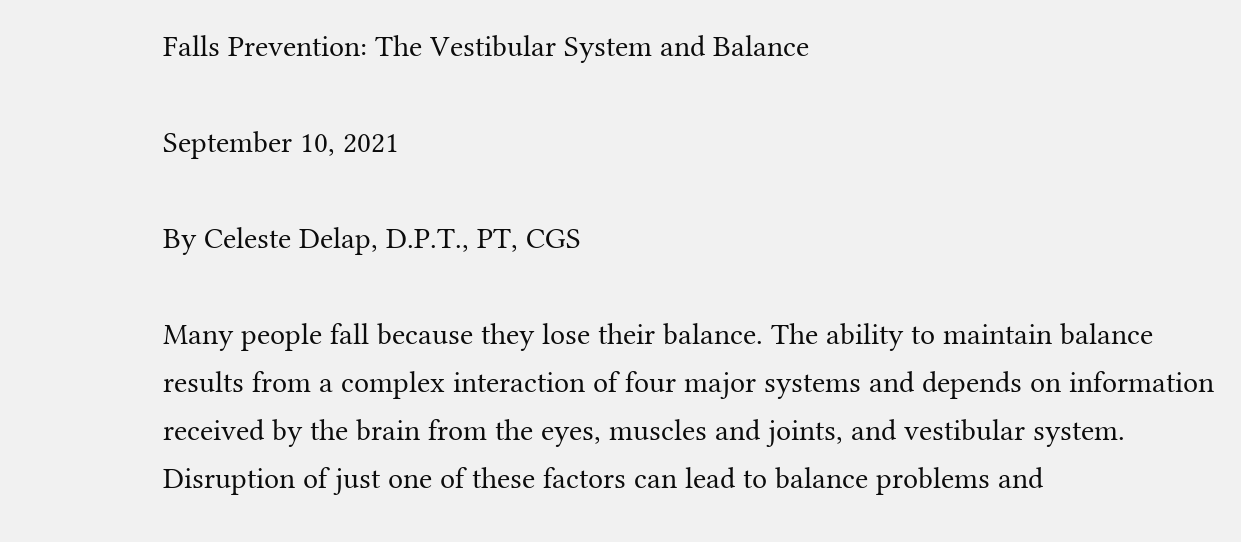Falls Prevention: The Vestibular System and Balance

September 10, 2021

By Celeste Delap, D.P.T., PT, CGS

Many people fall because they lose their balance. The ability to maintain balance results from a complex interaction of four major systems and depends on information received by the brain from the eyes, muscles and joints, and vestibular system. Disruption of just one of these factors can lead to balance problems and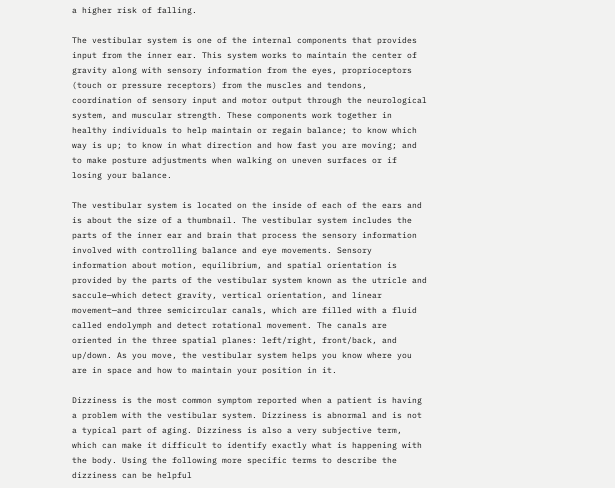a higher risk of falling.

The vestibular system is one of the internal components that provides input from the inner ear. This system works to maintain the center of gravity along with sensory information from the eyes, proprioceptors (touch or pressure receptors) from the muscles and tendons, coordination of sensory input and motor output through the neurological system, and muscular strength. These components work together in healthy individuals to help maintain or regain balance; to know which way is up; to know in what direction and how fast you are moving; and to make posture adjustments when walking on uneven surfaces or if losing your balance.

The vestibular system is located on the inside of each of the ears and is about the size of a thumbnail. The vestibular system includes the parts of the inner ear and brain that process the sensory information involved with controlling balance and eye movements. Sensory information about motion, equilibrium, and spatial orientation is provided by the parts of the vestibular system known as the utricle and saccule—which detect gravity, vertical orientation, and linear movement—and three semicircular canals, which are filled with a fluid called endolymph and detect rotational movement. The canals are oriented in the three spatial planes: left/right, front/back, and up/down. As you move, the vestibular system helps you know where you are in space and how to maintain your position in it.

Dizziness is the most common symptom reported when a patient is having a problem with the vestibular system. Dizziness is abnormal and is not a typical part of aging. Dizziness is also a very subjective term, which can make it difficult to identify exactly what is happening with the body. Using the following more specific terms to describe the dizziness can be helpful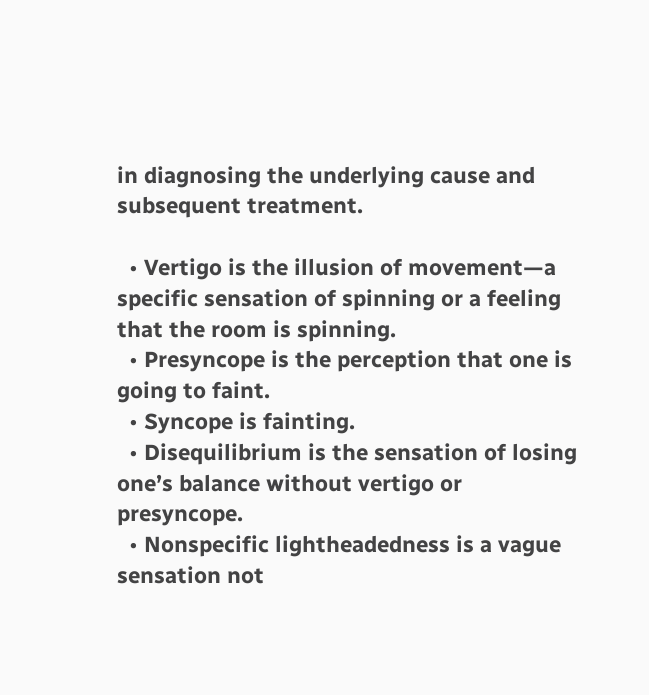in diagnosing the underlying cause and subsequent treatment.

  • Vertigo is the illusion of movement—a specific sensation of spinning or a feeling that the room is spinning.
  • Presyncope is the perception that one is going to faint.
  • Syncope is fainting.
  • Disequilibrium is the sensation of losing one’s balance without vertigo or presyncope.
  • Nonspecific lightheadedness is a vague sensation not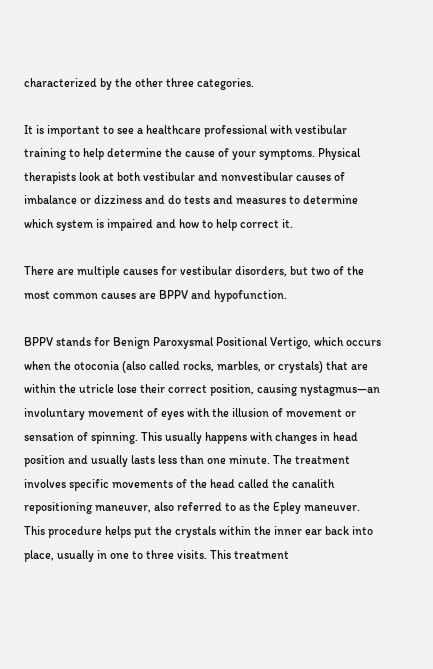characterized by the other three categories.

It is important to see a healthcare professional with vestibular training to help determine the cause of your symptoms. Physical therapists look at both vestibular and nonvestibular causes of imbalance or dizziness and do tests and measures to determine which system is impaired and how to help correct it.

There are multiple causes for vestibular disorders, but two of the most common causes are BPPV and hypofunction.

BPPV stands for Benign Paroxysmal Positional Vertigo, which occurs when the otoconia (also called rocks, marbles, or crystals) that are within the utricle lose their correct position, causing nystagmus—an involuntary movement of eyes with the illusion of movement or sensation of spinning. This usually happens with changes in head position and usually lasts less than one minute. The treatment involves specific movements of the head called the canalith repositioning maneuver, also referred to as the Epley maneuver. This procedure helps put the crystals within the inner ear back into place, usually in one to three visits. This treatment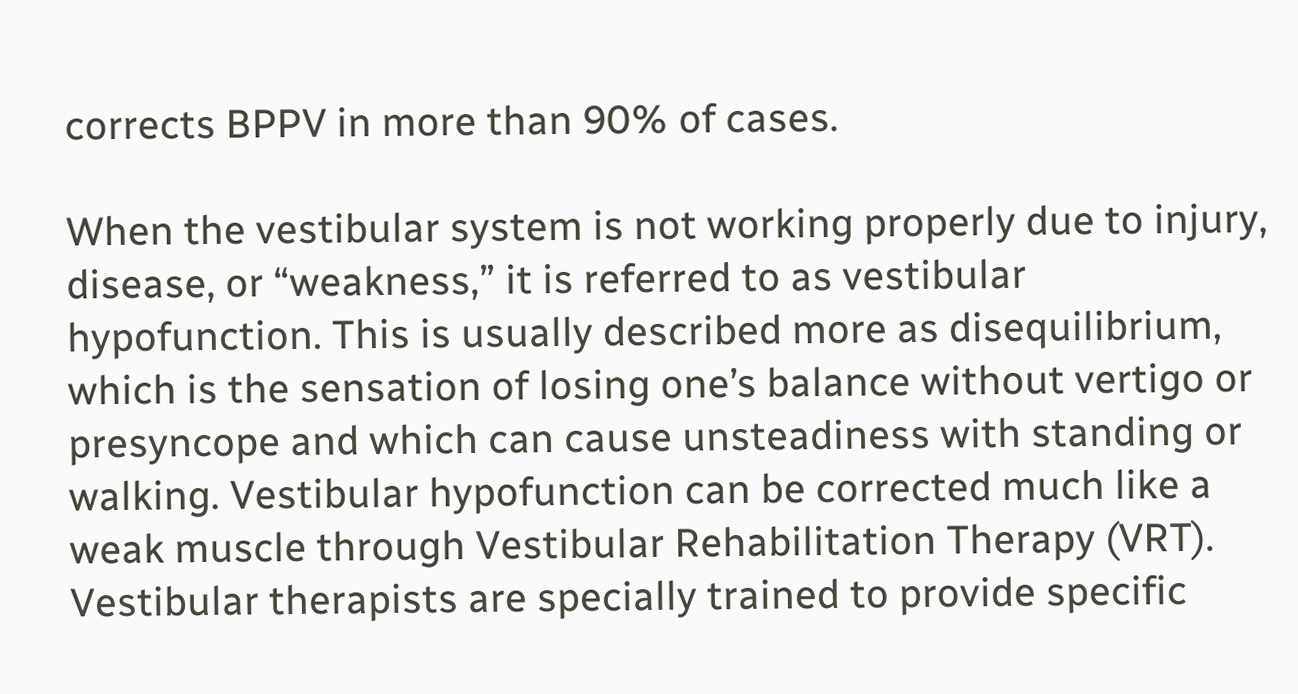corrects BPPV in more than 90% of cases.

When the vestibular system is not working properly due to injury, disease, or “weakness,” it is referred to as vestibular hypofunction. This is usually described more as disequilibrium, which is the sensation of losing one’s balance without vertigo or presyncope and which can cause unsteadiness with standing or walking. Vestibular hypofunction can be corrected much like a weak muscle through Vestibular Rehabilitation Therapy (VRT). Vestibular therapists are specially trained to provide specific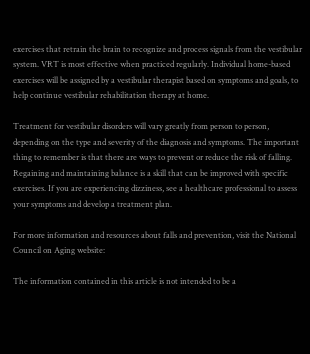exercises that retrain the brain to recognize and process signals from the vestibular system. VRT is most effective when practiced regularly. Individual home-based exercises will be assigned by a vestibular therapist based on symptoms and goals, to help continue vestibular rehabilitation therapy at home.

Treatment for vestibular disorders will vary greatly from person to person, depending on the type and severity of the diagnosis and symptoms. The important thing to remember is that there are ways to prevent or reduce the risk of falling. Regaining and maintaining balance is a skill that can be improved with specific exercises. If you are experiencing dizziness, see a healthcare professional to assess your symptoms and develop a treatment plan.

For more information and resources about falls and prevention, visit the National Council on Aging website:

The information contained in this article is not intended to be a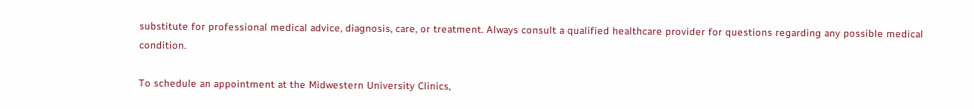substitute for professional medical advice, diagnosis, care, or treatment. Always consult a qualified healthcare provider for questions regarding any possible medical condition.

To schedule an appointment at the Midwestern University Clinics,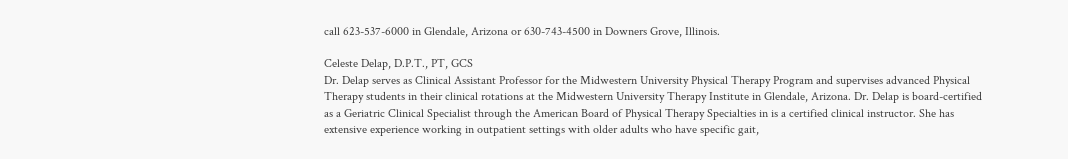call 623-537-6000 in Glendale, Arizona or 630-743-4500 in Downers Grove, Illinois.

Celeste Delap, D.P.T., PT, GCS
Dr. Delap serves as Clinical Assistant Professor for the Midwestern University Physical Therapy Program and supervises advanced Physical Therapy students in their clinical rotations at the Midwestern University Therapy Institute in Glendale, Arizona. Dr. Delap is board-certified as a Geriatric Clinical Specialist through the American Board of Physical Therapy Specialties in is a certified clinical instructor. She has extensive experience working in outpatient settings with older adults who have specific gait,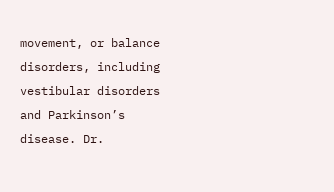movement, or balance disorders, including vestibular disorders and Parkinson’s disease. Dr.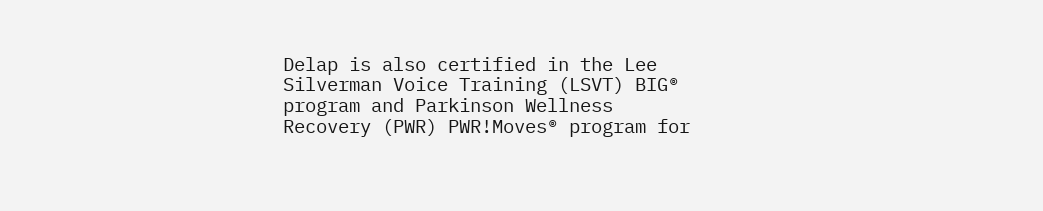Delap is also certified in the Lee Silverman Voice Training (LSVT) BIG® program and Parkinson Wellness Recovery (PWR) PWR!Moves® program for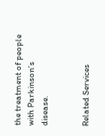the treatment of people with Parkinson’s disease.


Related Services